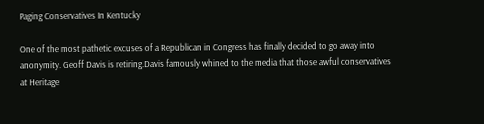Paging Conservatives In Kentucky

One of the most pathetic excuses of a Republican in Congress has finally decided to go away into anonymity. Geoff Davis is retiring.Davis famously whined to the media that those awful conservatives at Heritage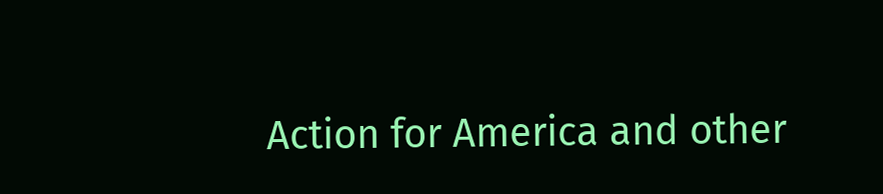Action for America and other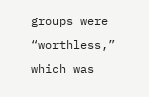groups were “worthless,” which was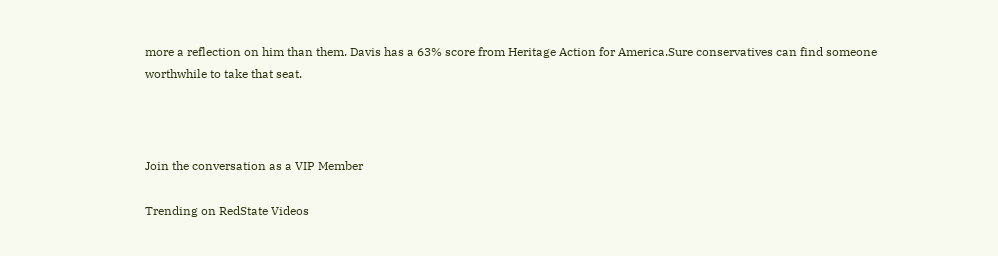more a reflection on him than them. Davis has a 63% score from Heritage Action for America.Sure conservatives can find someone worthwhile to take that seat.



Join the conversation as a VIP Member

Trending on RedState Videos